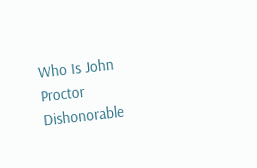Who Is John Proctor Dishonorable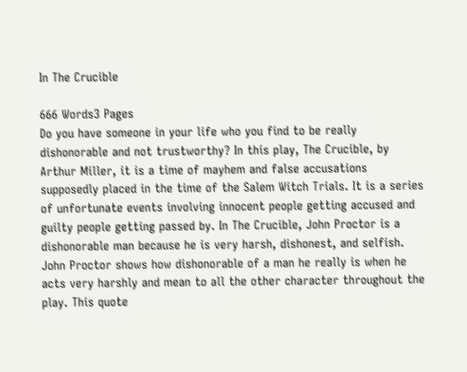In The Crucible

666 Words3 Pages
Do you have someone in your life who you find to be really dishonorable and not trustworthy? In this play, The Crucible, by Arthur Miller, it is a time of mayhem and false accusations supposedly placed in the time of the Salem Witch Trials. It is a series of unfortunate events involving innocent people getting accused and guilty people getting passed by. In The Crucible, John Proctor is a dishonorable man because he is very harsh, dishonest, and selfish.
John Proctor shows how dishonorable of a man he really is when he acts very harshly and mean to all the other character throughout the play. This quote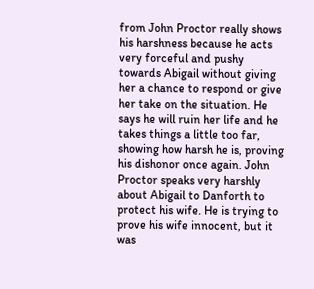from John Proctor really shows his harshness because he acts very forceful and pushy towards Abigail without giving her a chance to respond or give her take on the situation. He says he will ruin her life and he takes things a little too far, showing how harsh he is, proving his dishonor once again. John Proctor speaks very harshly about Abigail to Danforth to protect his wife. He is trying to prove his wife innocent, but it was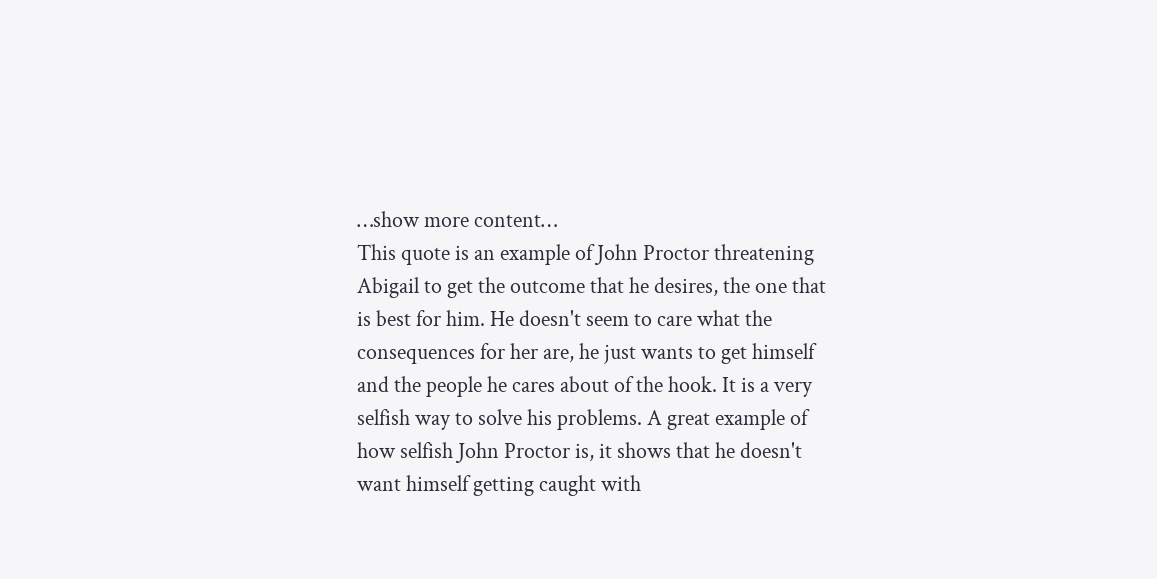…show more content…
This quote is an example of John Proctor threatening Abigail to get the outcome that he desires, the one that is best for him. He doesn't seem to care what the consequences for her are, he just wants to get himself and the people he cares about of the hook. It is a very selfish way to solve his problems. A great example of how selfish John Proctor is, it shows that he doesn't want himself getting caught with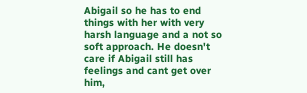Abigail so he has to end things with her with very harsh language and a not so soft approach. He doesn't care if Abigail still has feelings and cant get over him,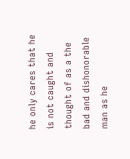he only cares that he is not caught and thought of as a the bad and dishonorable man as he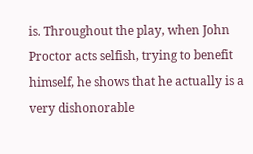is. Throughout the play, when John Proctor acts selfish, trying to benefit himself, he shows that he actually is a very dishonorable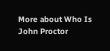More about Who Is John Proctor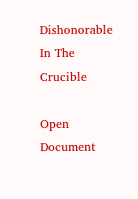Dishonorable In The Crucible

Open Document